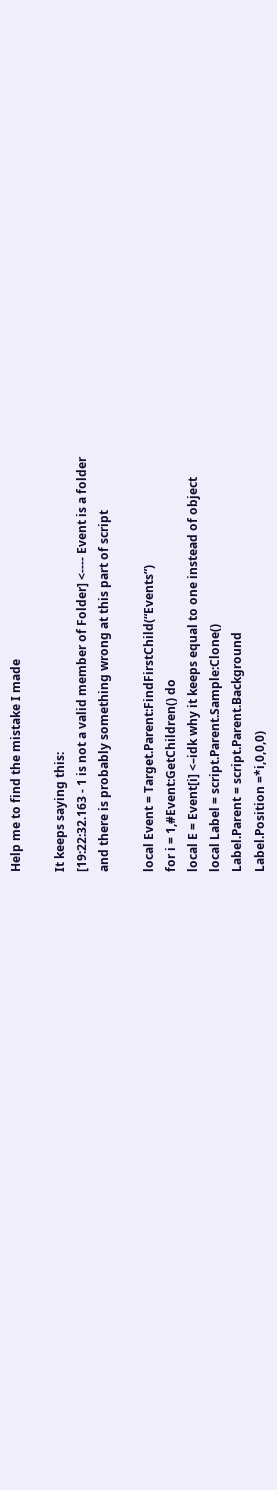Help me to find the mistake I made

It keeps saying this:
[19:22:32.163 - 1 is not a valid member of Folder] <---- Event is a folder
and there is probably something wrong at this part of script

local Event = Target.Parent:FindFirstChild(“Events”)
for i = 1,#Event:GetChildren() do
local E = Event[i] <–idk why it keeps equal to one instead of object
local Label = script.Parent.Sample:Clone()
Label.Parent = script.Parent.Background
Label.Position =*i,0,0,0)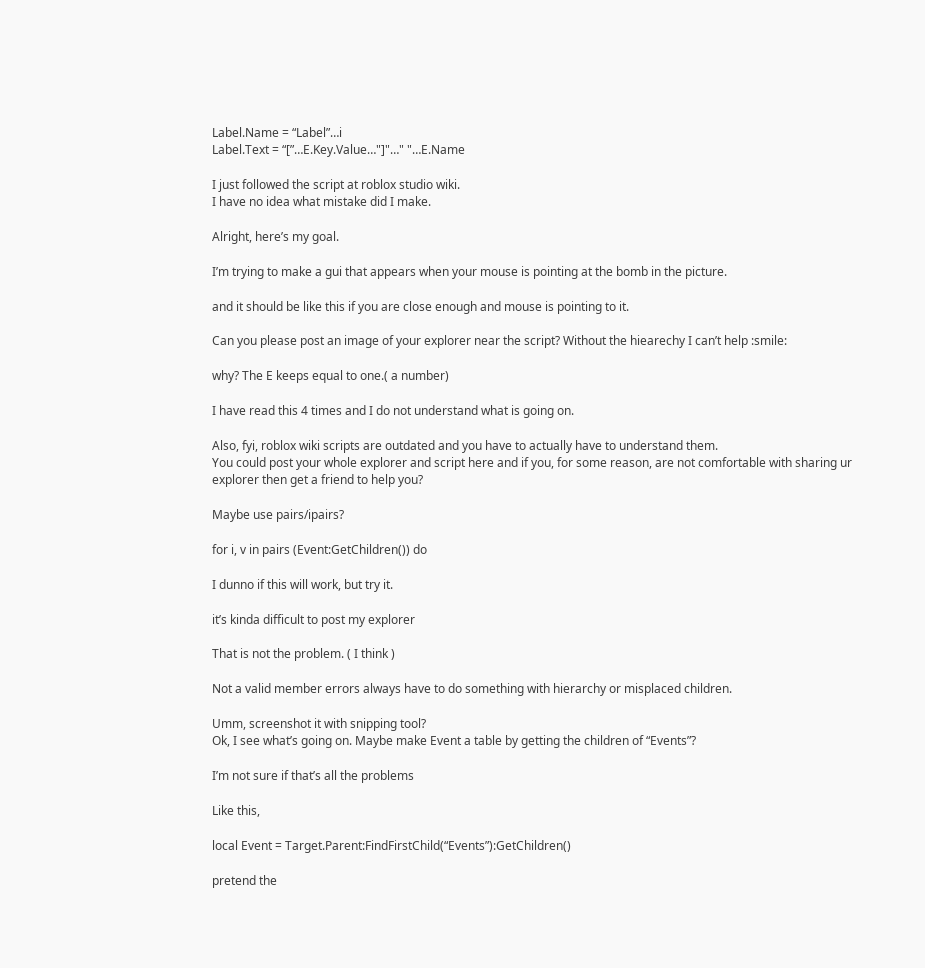Label.Name = “Label”…i
Label.Text = “[”…E.Key.Value…"]"…" "…E.Name

I just followed the script at roblox studio wiki.
I have no idea what mistake did I make.

Alright, here’s my goal.

I’m trying to make a gui that appears when your mouse is pointing at the bomb in the picture.

and it should be like this if you are close enough and mouse is pointing to it.

Can you please post an image of your explorer near the script? Without the hiearechy I can’t help :smile:

why? The E keeps equal to one.( a number)

I have read this 4 times and I do not understand what is going on.

Also, fyi, roblox wiki scripts are outdated and you have to actually have to understand them.
You could post your whole explorer and script here and if you, for some reason, are not comfortable with sharing ur explorer then get a friend to help you?

Maybe use pairs/ipairs?

for i, v in pairs (Event:GetChildren()) do

I dunno if this will work, but try it.

it’s kinda difficult to post my explorer

That is not the problem. ( I think )

Not a valid member errors always have to do something with hierarchy or misplaced children.

Umm, screenshot it with snipping tool?
Ok, I see what’s going on. Maybe make Event a table by getting the children of “Events”?

I’m not sure if that’s all the problems

Like this,

local Event = Target.Parent:FindFirstChild(“Events”):GetChildren()

pretend the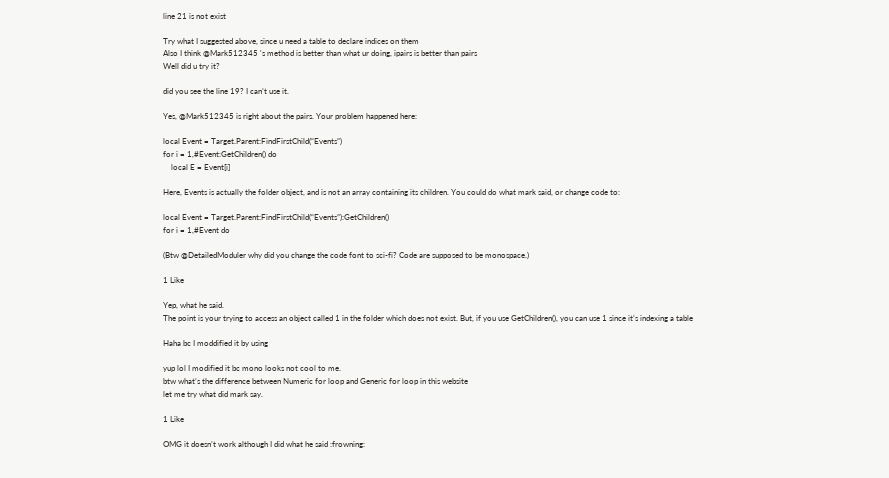line 21 is not exist

Try what I suggested above, since u need a table to declare indices on them
Also I think @Mark512345 's method is better than what ur doing, ipairs is better than pairs
Well did u try it?

did you see the line 19? I can’t use it.

Yes, @Mark512345 is right about the pairs. Your problem happened here:

local Event = Target.Parent:FindFirstChild(“Events”)
for i = 1,#Event:GetChildren() do
    local E = Event[i]

Here, Events is actually the folder object, and is not an array containing its children. You could do what mark said, or change code to:

local Event = Target.Parent:FindFirstChild(“Events”):GetChildren()
for i = 1,#Event do

(Btw @DetailedModuler why did you change the code font to sci-fi? Code are supposed to be monospace.)

1 Like

Yep, what he said.
The point is your trying to access an object called 1 in the folder which does not exist. But, if you use GetChildren(), you can use 1 since it’s indexing a table

Haha bc I moddified it by using

yup lol I modified it bc mono looks not cool to me.
btw what’s the difference between Numeric for loop and Generic for loop in this website
let me try what did mark say.

1 Like

OMG it doesn’t work although I did what he said :frowning: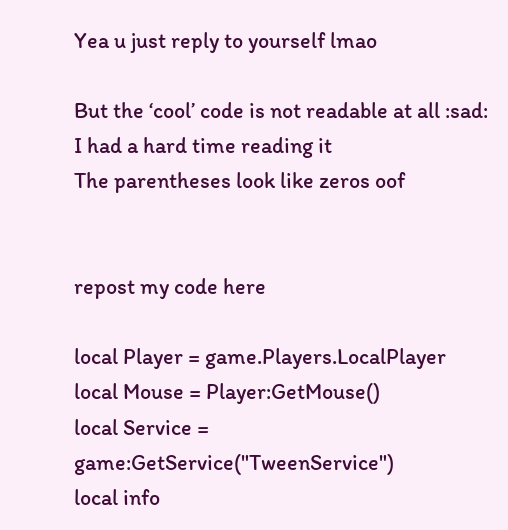Yea u just reply to yourself lmao

But the ‘cool’ code is not readable at all :sad:
I had a hard time reading it
The parentheses look like zeros oof


repost my code here

local Player = game.Players.LocalPlayer
local Mouse = Player:GetMouse()
local Service = game:GetService("TweenService")
local info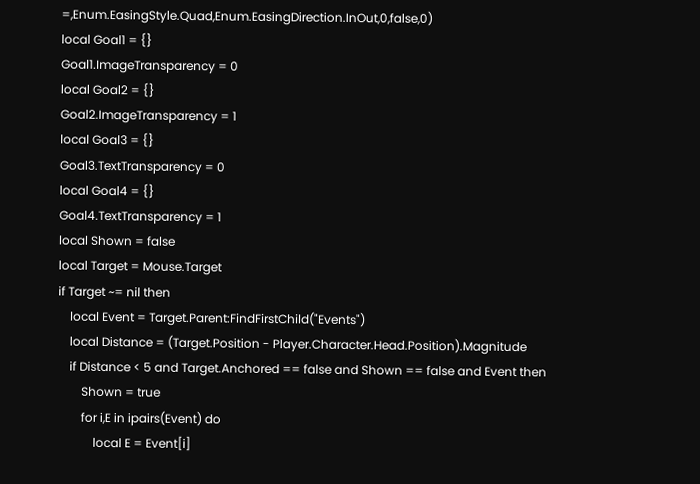=,Enum.EasingStyle.Quad,Enum.EasingDirection.InOut,0,false,0)
local Goal1 = {}
Goal1.ImageTransparency = 0
local Goal2 = {}
Goal2.ImageTransparency = 1
local Goal3 = {}
Goal3.TextTransparency = 0
local Goal4 = {}
Goal4.TextTransparency = 1
local Shown = false
local Target = Mouse.Target
if Target ~= nil then
    local Event = Target.Parent:FindFirstChild("Events")
    local Distance = (Target.Position - Player.Character.Head.Position).Magnitude
    if Distance < 5 and Target.Anchored == false and Shown == false and Event then
        Shown = true
        for i,E in ipairs(Event) do
            local E = Event[i]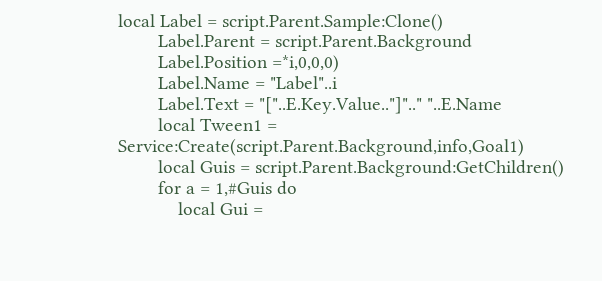local Label = script.Parent.Sample:Clone()
        Label.Parent = script.Parent.Background
        Label.Position =*i,0,0,0)
        Label.Name = "Label"..i
        Label.Text = "["..E.Key.Value.."]".." "..E.Name
        local Tween1 = Service:Create(script.Parent.Background,info,Goal1)
        local Guis = script.Parent.Background:GetChildren()
        for a = 1,#Guis do
            local Gui =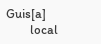Guis[a]
        local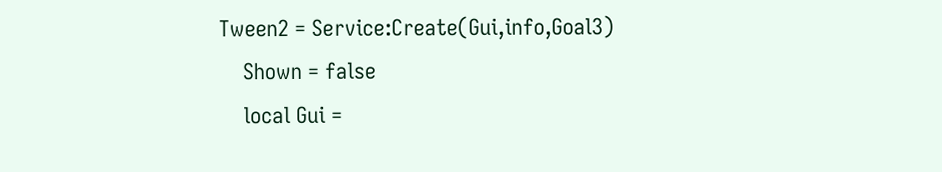Tween2 = Service:Create(Gui,info,Goal3)
    Shown = false
    local Gui =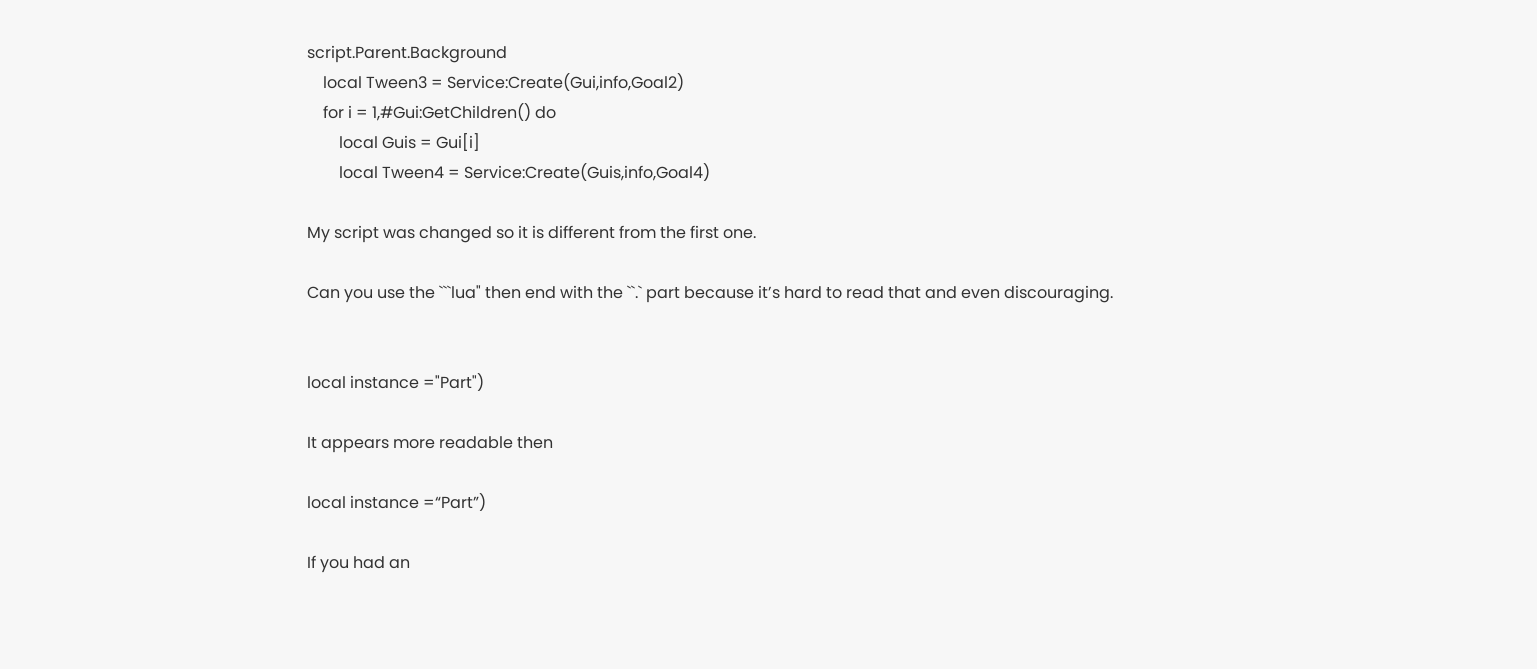script.Parent.Background
    local Tween3 = Service:Create(Gui,info,Goal2)
    for i = 1,#Gui:GetChildren() do
        local Guis = Gui[i]
        local Tween4 = Service:Create(Guis,info,Goal4)

My script was changed so it is different from the first one.

Can you use the ```lua" then end with the ``.` part because it’s hard to read that and even discouraging.


local instance ="Part")

It appears more readable then

local instance =“Part”)

If you had an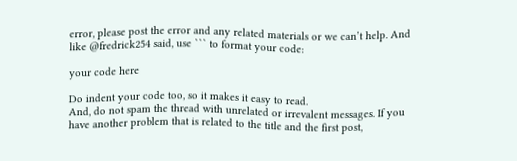error, please post the error and any related materials or we can’t help. And like @fredrick254 said, use ``` to format your code:

your code here

Do indent your code too, so it makes it easy to read.
And, do not spam the thread with unrelated or irrevalent messages. If you have another problem that is related to the title and the first post,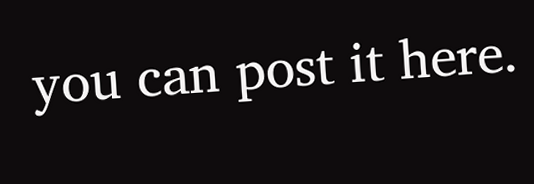you can post it here.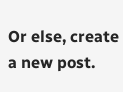Or else, create a new post.